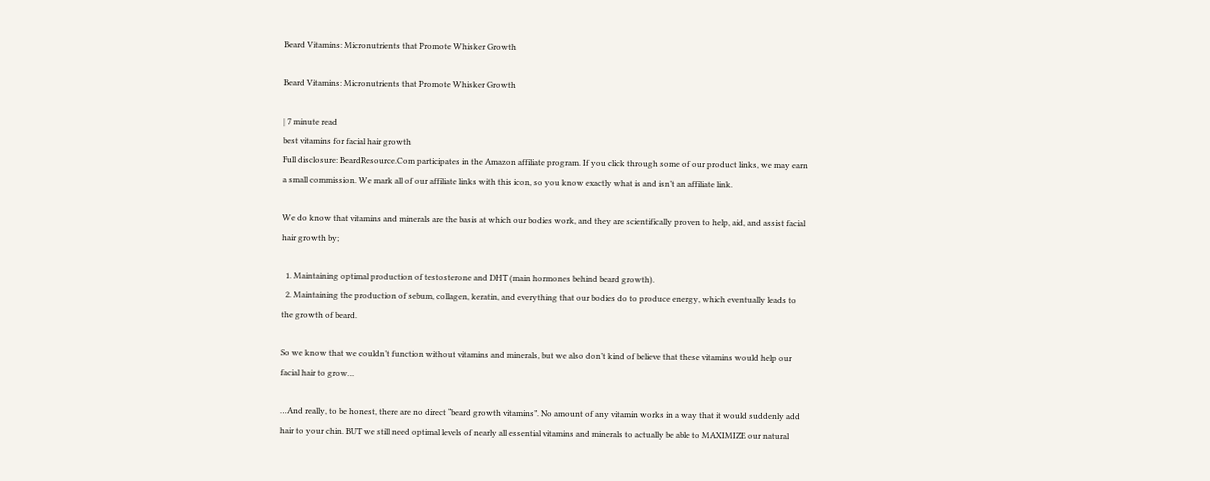Beard Vitamins: Micronutrients that Promote Whisker Growth

Beard Vitamins: Micronutrients that Promote Whisker Growth

| 7 minute read
best vitamins for facial hair growth
Full disclosure: BeardResource.Com participates in the Amazon affiliate program. If you click through some of our product links, we may earn a small commission. We mark all of our affiliate links with this icon, so you know exactly what is and isn’t an affiliate link.

We do know that vitamins and minerals are the basis at which our bodies work, and they are scientifically proven to help, aid, and assist facial hair growth by;

  1. Maintaining optimal production of testosterone and DHT (main hormones behind beard growth).
  2. Maintaining the production of sebum, collagen, keratin, and everything that our bodies do to produce energy, which eventually leads to the growth of beard.

So we know that we couldn’t function without vitamins and minerals, but we also don’t kind of believe that these vitamins would help our facial hair to grow…

…And really, to be honest, there are no direct “beard growth vitamins”. No amount of any vitamin works in a way that it would suddenly add hair to your chin. BUT we still need optimal levels of nearly all essential vitamins and minerals to actually be able to MAXIMIZE our natural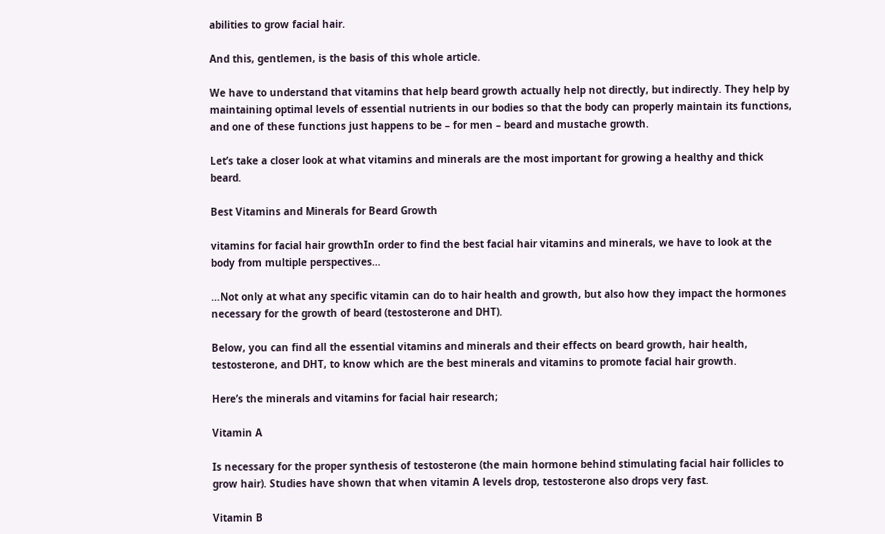abilities to grow facial hair.

And this, gentlemen, is the basis of this whole article.

We have to understand that vitamins that help beard growth actually help not directly, but indirectly. They help by maintaining optimal levels of essential nutrients in our bodies so that the body can properly maintain its functions, and one of these functions just happens to be – for men – beard and mustache growth.

Let’s take a closer look at what vitamins and minerals are the most important for growing a healthy and thick beard.

Best Vitamins and Minerals for Beard Growth

vitamins for facial hair growthIn order to find the best facial hair vitamins and minerals, we have to look at the body from multiple perspectives…

…Not only at what any specific vitamin can do to hair health and growth, but also how they impact the hormones necessary for the growth of beard (testosterone and DHT).

Below, you can find all the essential vitamins and minerals and their effects on beard growth, hair health, testosterone, and DHT, to know which are the best minerals and vitamins to promote facial hair growth.

Here’s the minerals and vitamins for facial hair research;

Vitamin A

Is necessary for the proper synthesis of testosterone (the main hormone behind stimulating facial hair follicles to grow hair). Studies have shown that when vitamin A levels drop, testosterone also drops very fast.

Vitamin B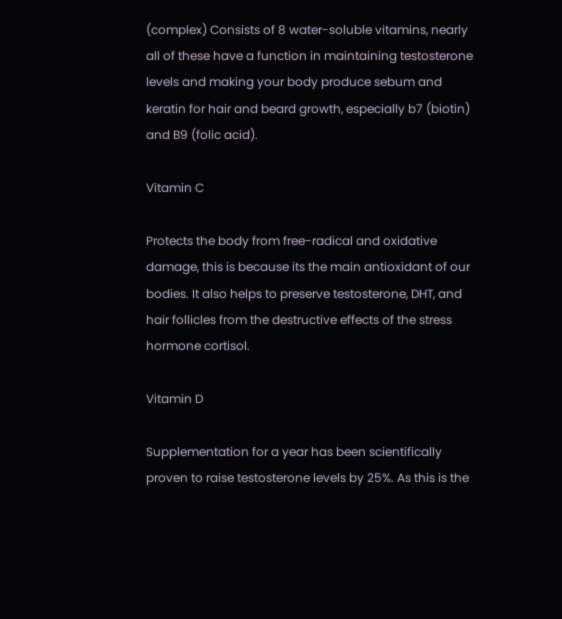(complex) Consists of 8 water-soluble vitamins, nearly all of these have a function in maintaining testosterone levels and making your body produce sebum and keratin for hair and beard growth, especially b7 (biotin) and B9 (folic acid).

Vitamin C

Protects the body from free-radical and oxidative damage, this is because its the main antioxidant of our bodies. It also helps to preserve testosterone, DHT, and hair follicles from the destructive effects of the stress hormone cortisol.

Vitamin D

Supplementation for a year has been scientifically proven to raise testosterone levels by 25%. As this is the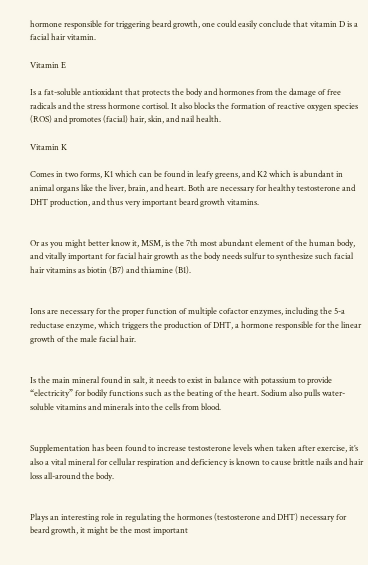hormone responsible for triggering beard growth, one could easily conclude that vitamin D is a facial hair vitamin.

Vitamin E

Is a fat-soluble antioxidant that protects the body and hormones from the damage of free radicals and the stress hormone cortisol. It also blocks the formation of reactive oxygen species (ROS) and promotes (facial) hair, skin, and nail health.

Vitamin K

Comes in two forms, K1 which can be found in leafy greens, and K2 which is abundant in animal organs like the liver, brain, and heart. Both are necessary for healthy testosterone and DHT production, and thus very important beard growth vitamins.


Or as you might better know it, MSM, is the 7th most abundant element of the human body, and vitally important for facial hair growth as the body needs sulfur to synthesize such facial hair vitamins as biotin (B7) and thiamine (B1).


Ions are necessary for the proper function of multiple cofactor enzymes, including the 5-a reductase enzyme, which triggers the production of DHT, a hormone responsible for the linear growth of the male facial hair.


Is the main mineral found in salt, it needs to exist in balance with potassium to provide “electricity” for bodily functions such as the beating of the heart. Sodium also pulls water-soluble vitamins and minerals into the cells from blood.


Supplementation has been found to increase testosterone levels when taken after exercise, it’s also a vital mineral for cellular respiration and deficiency is known to cause brittle nails and hair loss all-around the body.


Plays an interesting role in regulating the hormones (testosterone and DHT) necessary for beard growth, it might be the most important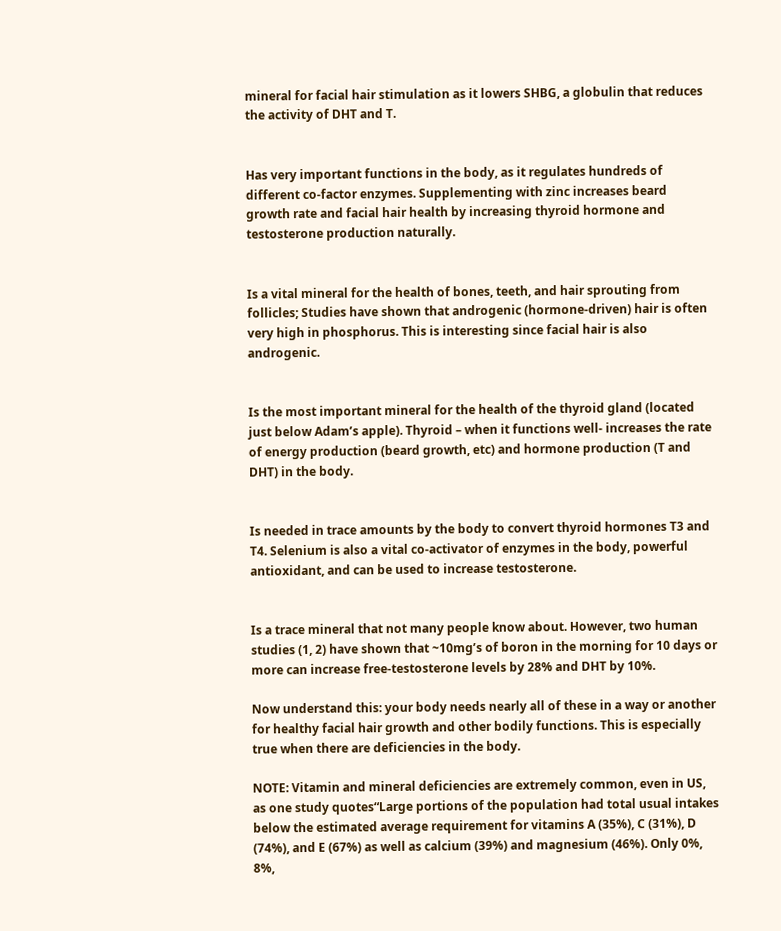mineral for facial hair stimulation as it lowers SHBG, a globulin that reduces the activity of DHT and T.


Has very important functions in the body, as it regulates hundreds of different co-factor enzymes. Supplementing with zinc increases beard growth rate and facial hair health by increasing thyroid hormone and testosterone production naturally.


Is a vital mineral for the health of bones, teeth, and hair sprouting from follicles; Studies have shown that androgenic (hormone-driven) hair is often very high in phosphorus. This is interesting since facial hair is also androgenic.


Is the most important mineral for the health of the thyroid gland (located just below Adam’s apple). Thyroid – when it functions well- increases the rate of energy production (beard growth, etc) and hormone production (T and DHT) in the body.


Is needed in trace amounts by the body to convert thyroid hormones T3 and T4. Selenium is also a vital co-activator of enzymes in the body, powerful antioxidant, and can be used to increase testosterone.


Is a trace mineral that not many people know about. However, two human studies (1, 2) have shown that ~10mg’s of boron in the morning for 10 days or more can increase free-testosterone levels by 28% and DHT by 10%.

Now understand this: your body needs nearly all of these in a way or another for healthy facial hair growth and other bodily functions. This is especially true when there are deficiencies in the body.

NOTE: Vitamin and mineral deficiencies are extremely common, even in US, as one study quotes“Large portions of the population had total usual intakes below the estimated average requirement for vitamins A (35%), C (31%), D (74%), and E (67%) as well as calcium (39%) and magnesium (46%). Only 0%, 8%,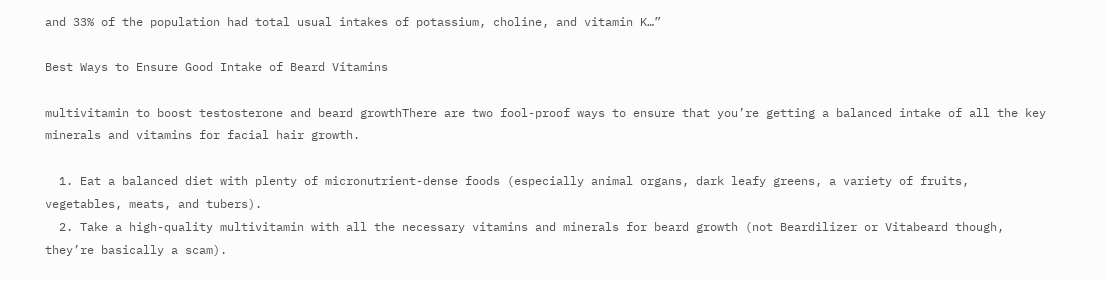and 33% of the population had total usual intakes of potassium, choline, and vitamin K…”

Best Ways to Ensure Good Intake of Beard Vitamins

multivitamin to boost testosterone and beard growthThere are two fool-proof ways to ensure that you’re getting a balanced intake of all the key minerals and vitamins for facial hair growth.

  1. Eat a balanced diet with plenty of micronutrient-dense foods (especially animal organs, dark leafy greens, a variety of fruits, vegetables, meats, and tubers).
  2. Take a high-quality multivitamin with all the necessary vitamins and minerals for beard growth (not Beardilizer or Vitabeard though, they’re basically a scam).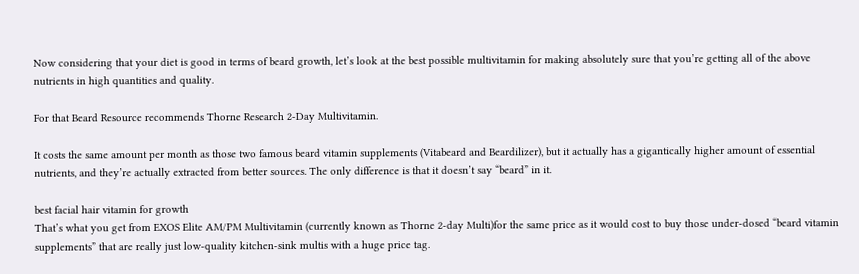Now considering that your diet is good in terms of beard growth, let’s look at the best possible multivitamin for making absolutely sure that you’re getting all of the above nutrients in high quantities and quality.

For that Beard Resource recommends Thorne Research 2-Day Multivitamin.

It costs the same amount per month as those two famous beard vitamin supplements (Vitabeard and Beardilizer), but it actually has a gigantically higher amount of essential nutrients, and they’re actually extracted from better sources. The only difference is that it doesn’t say “beard” in it.

best facial hair vitamin for growth
That’s what you get from EXOS Elite AM/PM Multivitamin (currently known as Thorne 2-day Multi)for the same price as it would cost to buy those under-dosed “beard vitamin supplements” that are really just low-quality kitchen-sink multis with a huge price tag.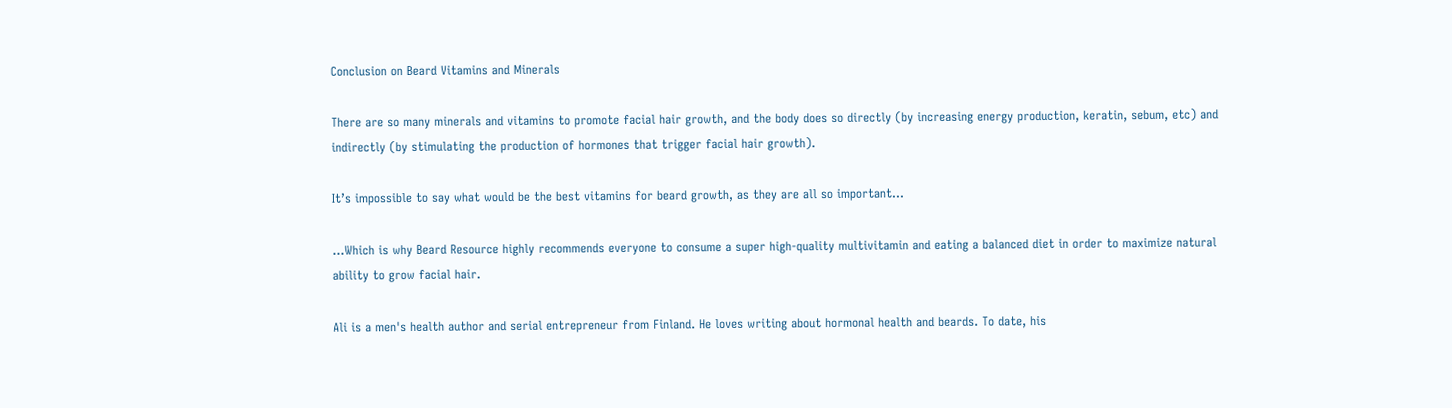Conclusion on Beard Vitamins and Minerals

There are so many minerals and vitamins to promote facial hair growth, and the body does so directly (by increasing energy production, keratin, sebum, etc) and indirectly (by stimulating the production of hormones that trigger facial hair growth).

It’s impossible to say what would be the best vitamins for beard growth, as they are all so important…

…Which is why Beard Resource highly recommends everyone to consume a super high-quality multivitamin and eating a balanced diet in order to maximize natural ability to grow facial hair.

Ali is a men's health author and serial entrepreneur from Finland. He loves writing about hormonal health and beards. To date, his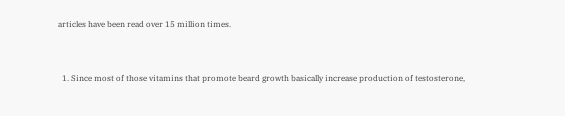articles have been read over 15 million times.


  1. Since most of those vitamins that promote beard growth basically increase production of testosterone,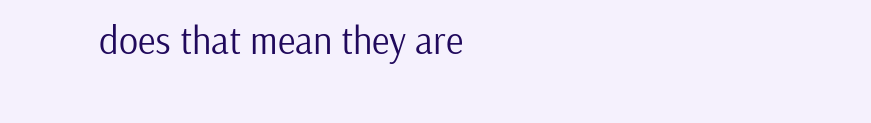does that mean they are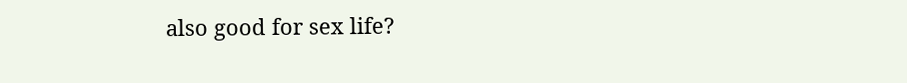also good for sex life?